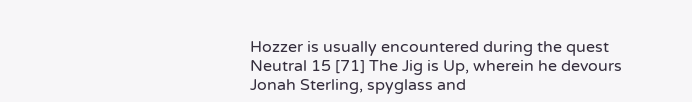Hozzer is usually encountered during the quest Neutral 15 [71] The Jig is Up, wherein he devours Jonah Sterling, spyglass and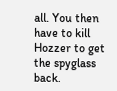all. You then have to kill Hozzer to get the spyglass back.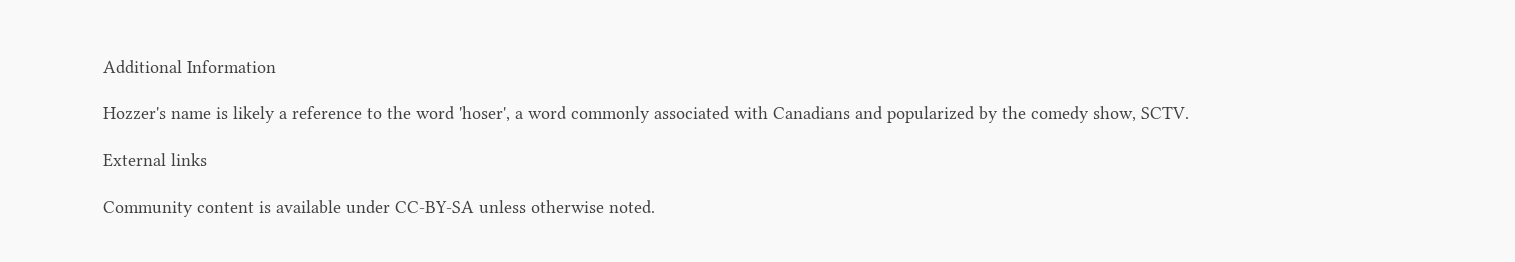Additional Information

Hozzer's name is likely a reference to the word 'hoser', a word commonly associated with Canadians and popularized by the comedy show, SCTV.

External links

Community content is available under CC-BY-SA unless otherwise noted.